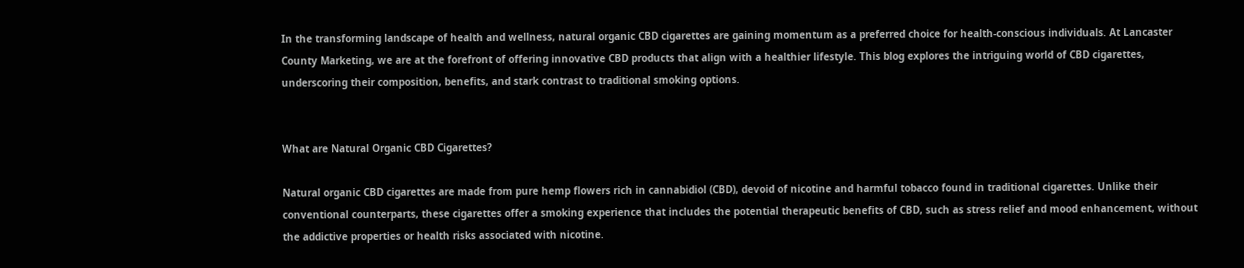In the transforming landscape of health and wellness, natural organic CBD cigarettes are gaining momentum as a preferred choice for health-conscious individuals. At Lancaster County Marketing, we are at the forefront of offering innovative CBD products that align with a healthier lifestyle. This blog explores the intriguing world of CBD cigarettes, underscoring their composition, benefits, and stark contrast to traditional smoking options.


What are Natural Organic CBD Cigarettes?

Natural organic CBD cigarettes are made from pure hemp flowers rich in cannabidiol (CBD), devoid of nicotine and harmful tobacco found in traditional cigarettes. Unlike their conventional counterparts, these cigarettes offer a smoking experience that includes the potential therapeutic benefits of CBD, such as stress relief and mood enhancement, without the addictive properties or health risks associated with nicotine.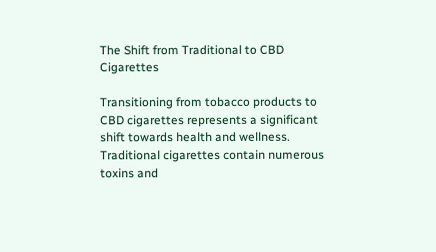The Shift from Traditional to CBD Cigarettes

Transitioning from tobacco products to CBD cigarettes represents a significant shift towards health and wellness. Traditional cigarettes contain numerous toxins and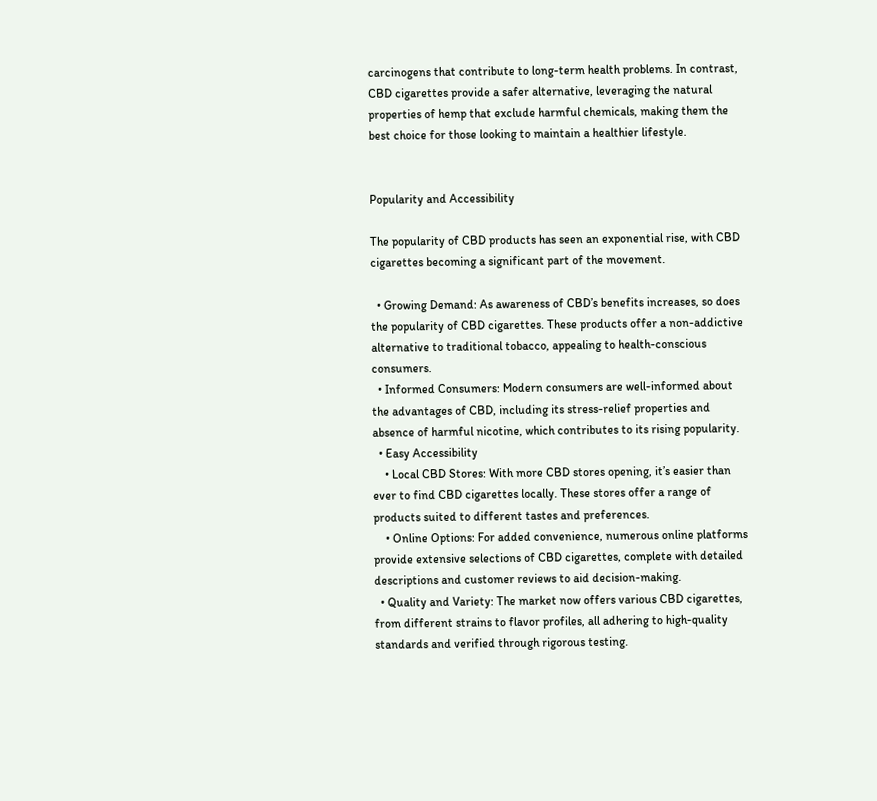carcinogens that contribute to long-term health problems. In contrast, CBD cigarettes provide a safer alternative, leveraging the natural properties of hemp that exclude harmful chemicals, making them the best choice for those looking to maintain a healthier lifestyle.


Popularity and Accessibility

The popularity of CBD products has seen an exponential rise, with CBD cigarettes becoming a significant part of the movement.

  • Growing Demand: As awareness of CBD’s benefits increases, so does the popularity of CBD cigarettes. These products offer a non-addictive alternative to traditional tobacco, appealing to health-conscious consumers.
  • Informed Consumers: Modern consumers are well-informed about the advantages of CBD, including its stress-relief properties and absence of harmful nicotine, which contributes to its rising popularity.
  • Easy Accessibility
    • Local CBD Stores: With more CBD stores opening, it’s easier than ever to find CBD cigarettes locally. These stores offer a range of products suited to different tastes and preferences.
    • Online Options: For added convenience, numerous online platforms provide extensive selections of CBD cigarettes, complete with detailed descriptions and customer reviews to aid decision-making.
  • Quality and Variety: The market now offers various CBD cigarettes, from different strains to flavor profiles, all adhering to high-quality standards and verified through rigorous testing.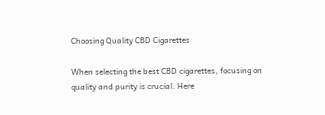Choosing Quality CBD Cigarettes

When selecting the best CBD cigarettes, focusing on quality and purity is crucial. Here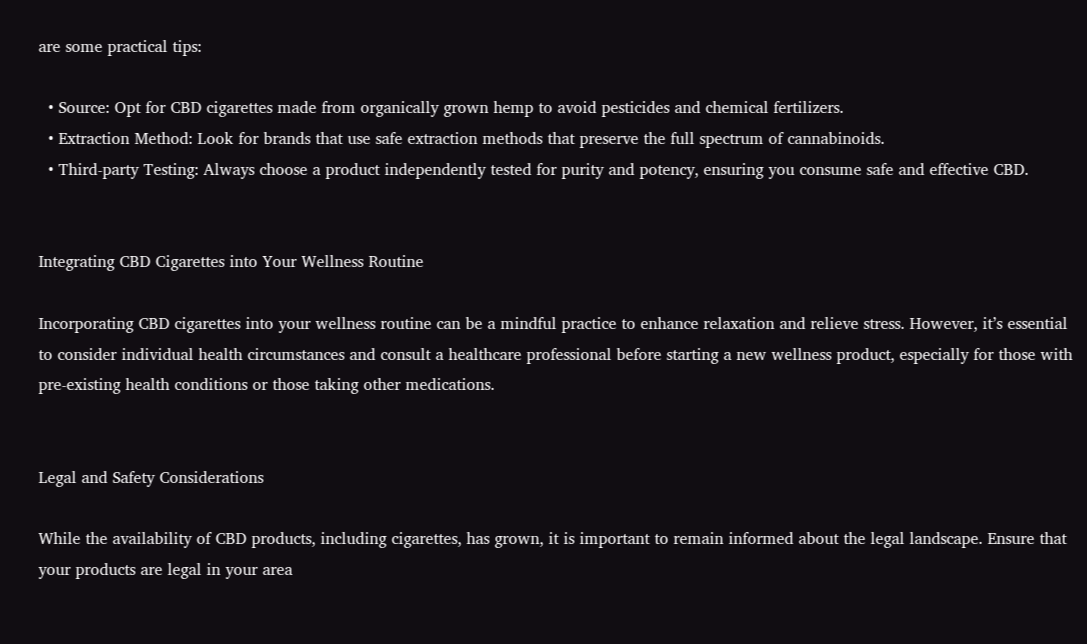are some practical tips:

  • Source: Opt for CBD cigarettes made from organically grown hemp to avoid pesticides and chemical fertilizers.
  • Extraction Method: Look for brands that use safe extraction methods that preserve the full spectrum of cannabinoids.
  • Third-party Testing: Always choose a product independently tested for purity and potency, ensuring you consume safe and effective CBD.


Integrating CBD Cigarettes into Your Wellness Routine

Incorporating CBD cigarettes into your wellness routine can be a mindful practice to enhance relaxation and relieve stress. However, it’s essential to consider individual health circumstances and consult a healthcare professional before starting a new wellness product, especially for those with pre-existing health conditions or those taking other medications.


Legal and Safety Considerations

While the availability of CBD products, including cigarettes, has grown, it is important to remain informed about the legal landscape. Ensure that your products are legal in your area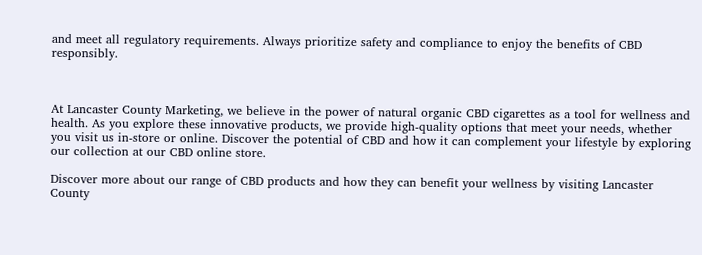and meet all regulatory requirements. Always prioritize safety and compliance to enjoy the benefits of CBD responsibly.



At Lancaster County Marketing, we believe in the power of natural organic CBD cigarettes as a tool for wellness and health. As you explore these innovative products, we provide high-quality options that meet your needs, whether you visit us in-store or online. Discover the potential of CBD and how it can complement your lifestyle by exploring our collection at our CBD online store.

Discover more about our range of CBD products and how they can benefit your wellness by visiting Lancaster County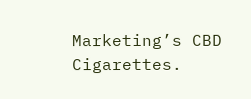Marketing’s CBD Cigarettes.